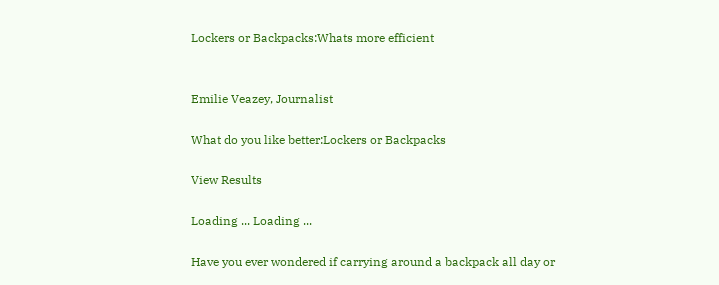Lockers or Backpacks:Whats more efficient


Emilie Veazey, Journalist

What do you like better:Lockers or Backpacks

View Results

Loading ... Loading ...

Have you ever wondered if carrying around a backpack all day or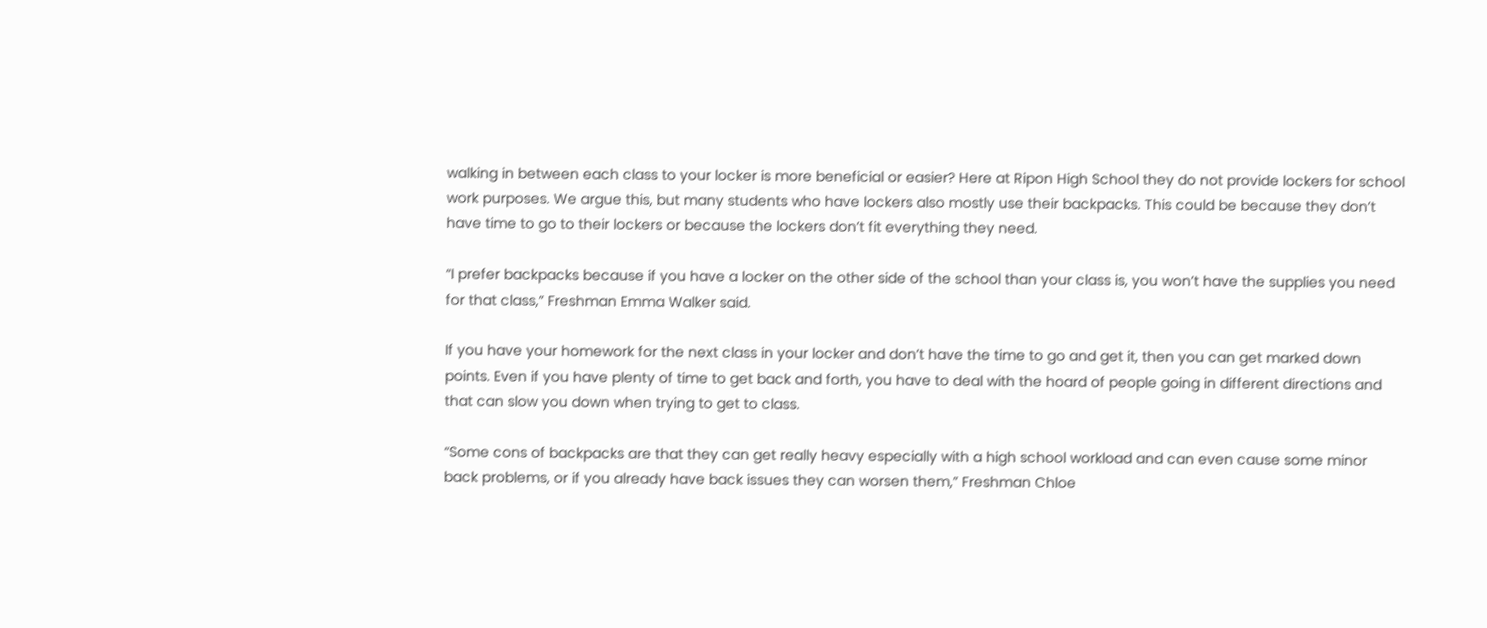walking in between each class to your locker is more beneficial or easier? Here at Ripon High School they do not provide lockers for school work purposes. We argue this, but many students who have lockers also mostly use their backpacks. This could be because they don’t have time to go to their lockers or because the lockers don’t fit everything they need.

“I prefer backpacks because if you have a locker on the other side of the school than your class is, you won’t have the supplies you need for that class,” Freshman Emma Walker said.

If you have your homework for the next class in your locker and don’t have the time to go and get it, then you can get marked down points. Even if you have plenty of time to get back and forth, you have to deal with the hoard of people going in different directions and that can slow you down when trying to get to class.

“Some cons of backpacks are that they can get really heavy especially with a high school workload and can even cause some minor back problems, or if you already have back issues they can worsen them,” Freshman Chloe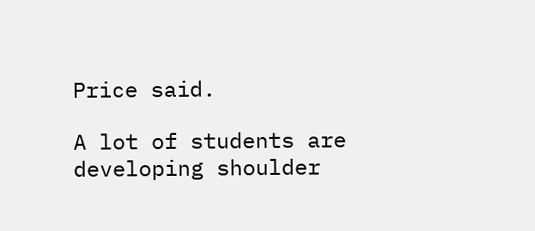Price said.

A lot of students are developing shoulder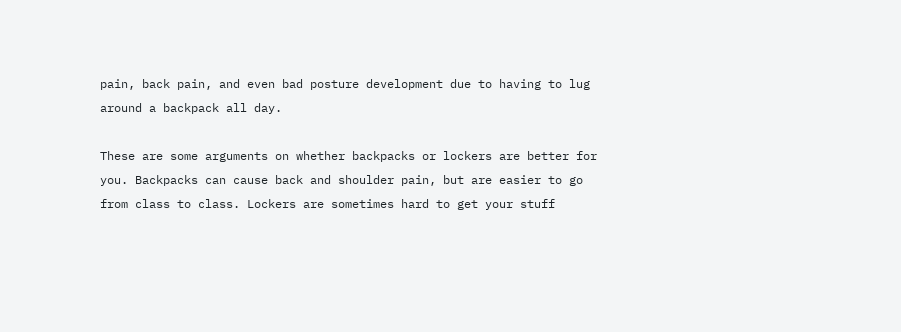pain, back pain, and even bad posture development due to having to lug around a backpack all day.

These are some arguments on whether backpacks or lockers are better for you. Backpacks can cause back and shoulder pain, but are easier to go from class to class. Lockers are sometimes hard to get your stuff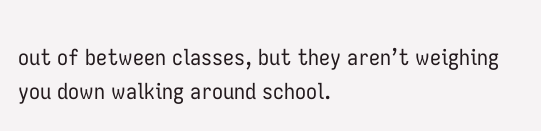out of between classes, but they aren’t weighing you down walking around school.